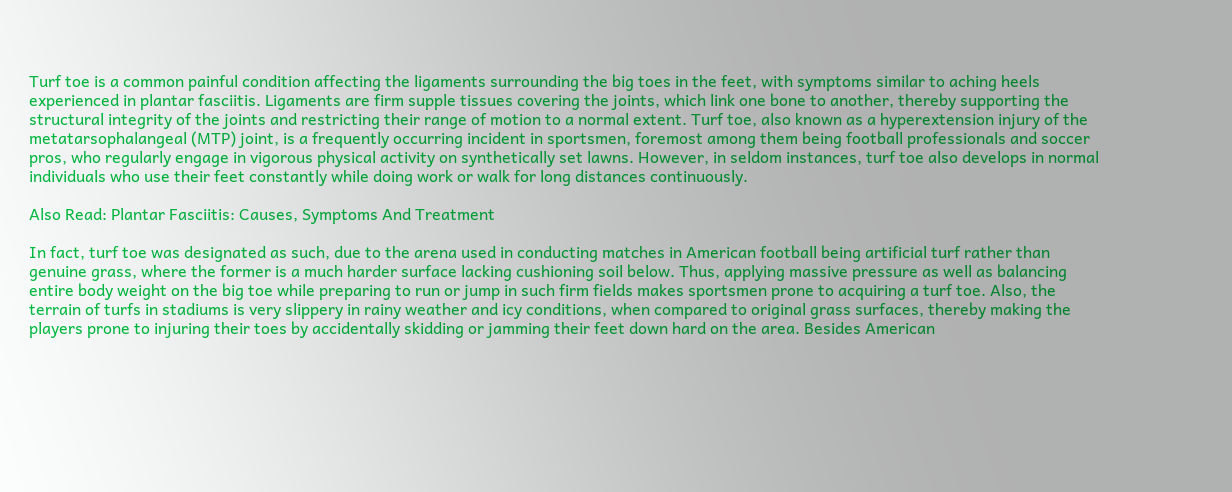Turf toe is a common painful condition affecting the ligaments surrounding the big toes in the feet, with symptoms similar to aching heels experienced in plantar fasciitis. Ligaments are firm supple tissues covering the joints, which link one bone to another, thereby supporting the structural integrity of the joints and restricting their range of motion to a normal extent. Turf toe, also known as a hyperextension injury of the metatarsophalangeal (MTP) joint, is a frequently occurring incident in sportsmen, foremost among them being football professionals and soccer pros, who regularly engage in vigorous physical activity on synthetically set lawns. However, in seldom instances, turf toe also develops in normal individuals who use their feet constantly while doing work or walk for long distances continuously.

Also Read: Plantar Fasciitis: Causes, Symptoms And Treatment

In fact, turf toe was designated as such, due to the arena used in conducting matches in American football being artificial turf rather than genuine grass, where the former is a much harder surface lacking cushioning soil below. Thus, applying massive pressure as well as balancing entire body weight on the big toe while preparing to run or jump in such firm fields makes sportsmen prone to acquiring a turf toe. Also, the terrain of turfs in stadiums is very slippery in rainy weather and icy conditions, when compared to original grass surfaces, thereby making the players prone to injuring their toes by accidentally skidding or jamming their feet down hard on the area. Besides American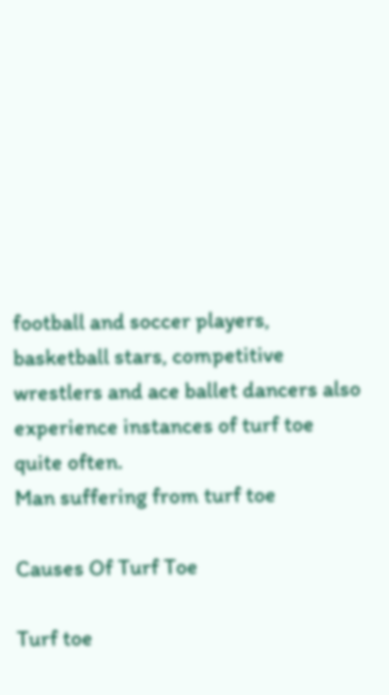football and soccer players, basketball stars, competitive wrestlers and ace ballet dancers also experience instances of turf toe quite often.
Man suffering from turf toe

Causes Of Turf Toe

Turf toe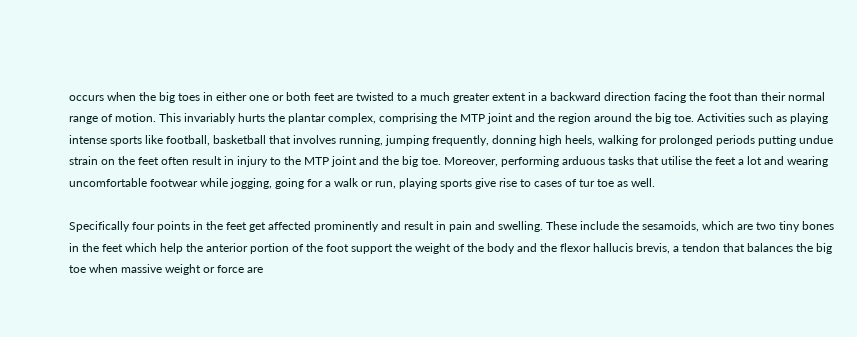occurs when the big toes in either one or both feet are twisted to a much greater extent in a backward direction facing the foot than their normal range of motion. This invariably hurts the plantar complex, comprising the MTP joint and the region around the big toe. Activities such as playing intense sports like football, basketball that involves running, jumping frequently, donning high heels, walking for prolonged periods putting undue strain on the feet often result in injury to the MTP joint and the big toe. Moreover, performing arduous tasks that utilise the feet a lot and wearing uncomfortable footwear while jogging, going for a walk or run, playing sports give rise to cases of tur toe as well.

Specifically four points in the feet get affected prominently and result in pain and swelling. These include the sesamoids, which are two tiny bones in the feet which help the anterior portion of the foot support the weight of the body and the flexor hallucis brevis, a tendon that balances the big toe when massive weight or force are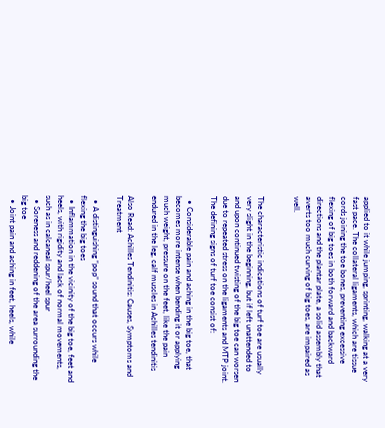applied to it while jumping, sprinting, walking at a very fast pace. The collateral ligaments, which are tissue cords joining the toe bones, preventing excessive flexing of big toes in both forward and backward directions and the plantar plate, a solid assembly that averts too much curving of big toes, are impaired as well.


The characteristic indications of turf toe are usually very slight in the beginning, but if left unattended to and upon continued twisting of the big toe can worsen due to repeated stress on the ligaments and MTP joint. The defining signs of turf toe consist of:

  • Considerable pain and aching in the big toe, that becomes more intense when bending it or applying much weight, pressure on the feet, like the pain endured in the leg, calf muscles in Achilles tendinitis

Also Read: Achilles Tendinitis: Causes, Symptoms and Treatment

  • A distinguishing “pop” sound that occurs while flexing the big toes
  • Inflammation in the vicinity of the big toe, feet and heels, with rigidity and lack of normal movements, such as in calcaneal spur/heel spur
  • Soreness and reddening of the area surrounding the big toe
  • Joint pain and aching in feet, heels, while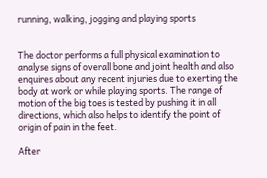running, walking, jogging and playing sports


The doctor performs a full physical examination to analyse signs of overall bone and joint health and also enquires about any recent injuries due to exerting the body at work or while playing sports. The range of motion of the big toes is tested by pushing it in all directions, which also helps to identify the point of origin of pain in the feet.

After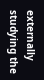externally studying the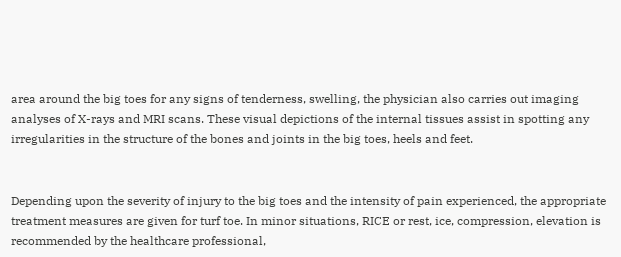area around the big toes for any signs of tenderness, swelling, the physician also carries out imaging analyses of X-rays and MRI scans. These visual depictions of the internal tissues assist in spotting any irregularities in the structure of the bones and joints in the big toes, heels and feet.


Depending upon the severity of injury to the big toes and the intensity of pain experienced, the appropriate treatment measures are given for turf toe. In minor situations, RICE or rest, ice, compression, elevation is recommended by the healthcare professional,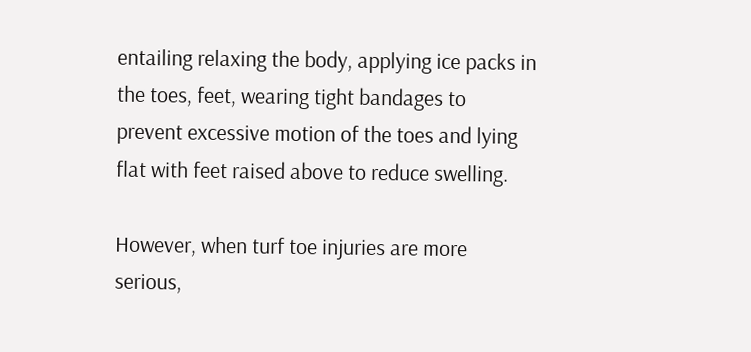entailing relaxing the body, applying ice packs in the toes, feet, wearing tight bandages to prevent excessive motion of the toes and lying flat with feet raised above to reduce swelling.

However, when turf toe injuries are more serious,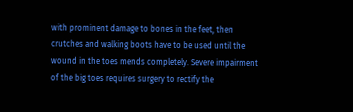with prominent damage to bones in the feet, then crutches and walking boots have to be used until the wound in the toes mends completely. Severe impairment of the big toes requires surgery to rectify the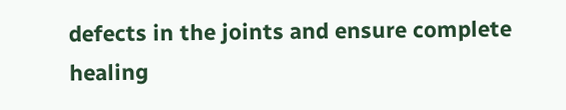defects in the joints and ensure complete healing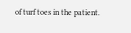of turf toes in the patient.